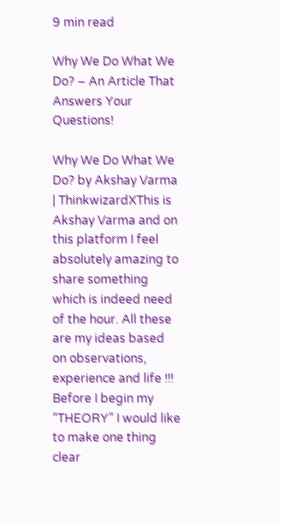9 min read

Why We Do What We Do? – An Article That Answers Your Questions!

Why We Do What We Do? by Akshay Varma | ThinkwizardXThis is Akshay Varma and on this platform I feel absolutely amazing to share something which is indeed need of the hour. All these are my ideas based on observations, experience and life !!! Before I begin my “THEORY” I would like to make one thing clear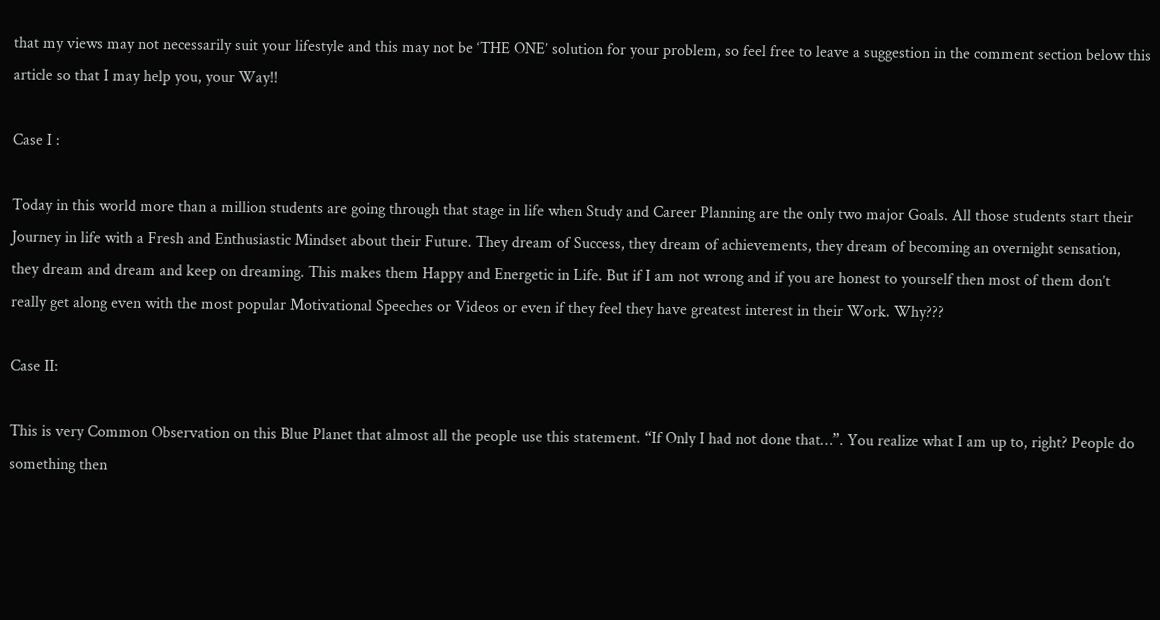that my views may not necessarily suit your lifestyle and this may not be ‘THE ONE’ solution for your problem, so feel free to leave a suggestion in the comment section below this article so that I may help you, your Way!!

Case I :

Today in this world more than a million students are going through that stage in life when Study and Career Planning are the only two major Goals. All those students start their Journey in life with a Fresh and Enthusiastic Mindset about their Future. They dream of Success, they dream of achievements, they dream of becoming an overnight sensation, they dream and dream and keep on dreaming. This makes them Happy and Energetic in Life. But if I am not wrong and if you are honest to yourself then most of them don’t really get along even with the most popular Motivational Speeches or Videos or even if they feel they have greatest interest in their Work. Why???

Case II:

This is very Common Observation on this Blue Planet that almost all the people use this statement. “If Only I had not done that…”. You realize what I am up to, right? People do something then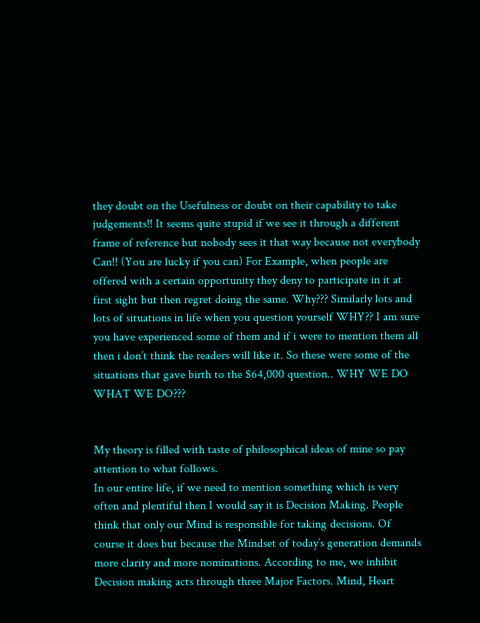they doubt on the Usefulness or doubt on their capability to take judgements!! It seems quite stupid if we see it through a different frame of reference but nobody sees it that way because not everybody Can!! (You are lucky if you can) For Example, when people are offered with a certain opportunity they deny to participate in it at first sight but then regret doing the same. Why??? Similarly lots and lots of situations in life when you question yourself WHY?? I am sure you have experienced some of them and if i were to mention them all then i don’t think the readers will like it. So these were some of the situations that gave birth to the $64,000 question.. WHY WE DO WHAT WE DO???


My theory is filled with taste of philosophical ideas of mine so pay attention to what follows.
In our entire life, if we need to mention something which is very often and plentiful then I would say it is Decision Making. People think that only our Mind is responsible for taking decisions. Of course it does but because the Mindset of today’s generation demands more clarity and more nominations. According to me, we inhibit Decision making acts through three Major Factors. Mind, Heart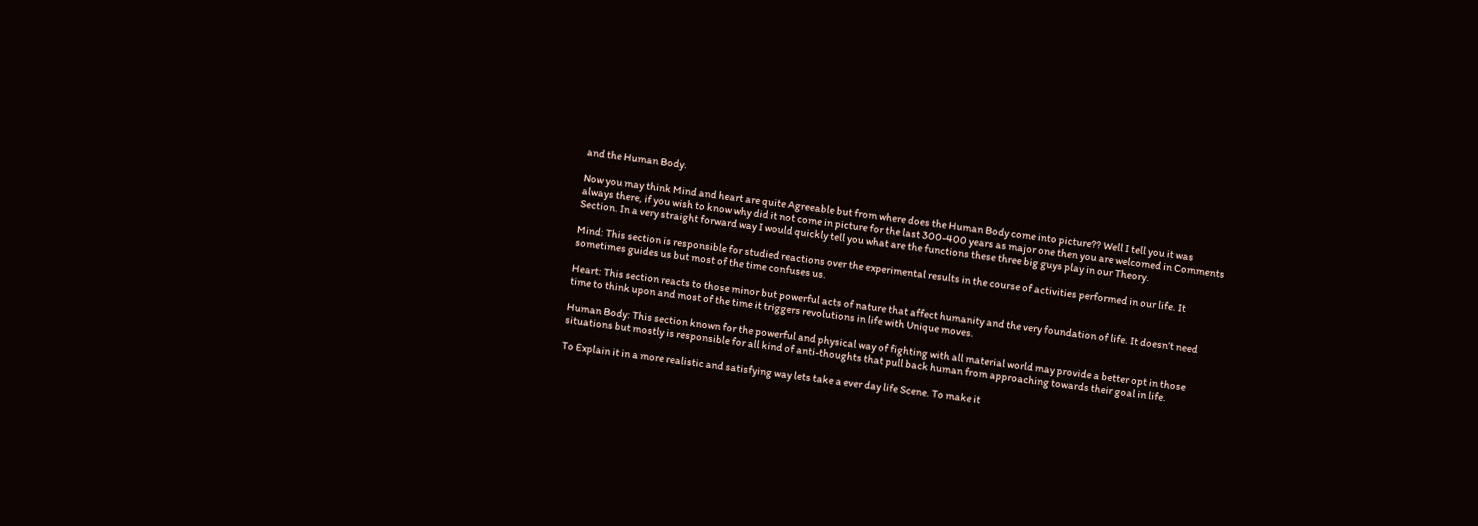and the Human Body.

Now you may think Mind and heart are quite Agreeable but from where does the Human Body come into picture?? Well I tell you it was always there, if you wish to know why did it not come in picture for the last 300-400 years as major one then you are welcomed in Comments Section. In a very straight forward way I would quickly tell you what are the functions these three big guys play in our Theory.

Mind: This section is responsible for studied reactions over the experimental results in the course of activities performed in our life. It sometimes guides us but most of the time confuses us.

Heart: This section reacts to those minor but powerful acts of nature that affect humanity and the very foundation of life. It doesn’t need time to think upon and most of the time it triggers revolutions in life with Unique moves.

Human Body: This section known for the powerful and physical way of fighting with all material world may provide a better opt in those situations but mostly is responsible for all kind of anti-thoughts that pull back human from approaching towards their goal in life.

To Explain it in a more realistic and satisfying way lets take a ever day life Scene. To make it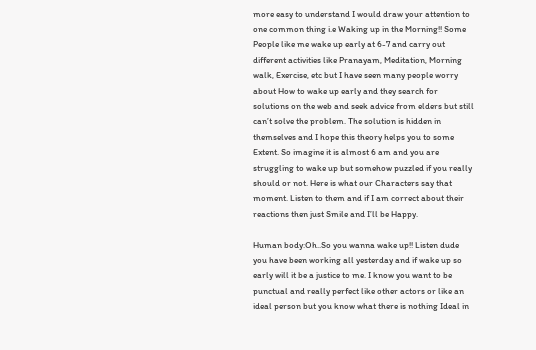more easy to understand I would draw your attention to one common thing i.e Waking up in the Morning!! Some People like me wake up early at 6-7 and carry out different activities like Pranayam, Meditation, Morning walk, Exercise, etc but I have seen many people worry about How to wake up early and they search for solutions on the web and seek advice from elders but still can’t solve the problem. The solution is hidden in themselves and I hope this theory helps you to some Extent. So imagine it is almost 6 am and you are struggling to wake up but somehow puzzled if you really should or not. Here is what our Characters say that moment. Listen to them and if I am correct about their reactions then just Smile and I’ll be Happy.

Human body:Oh..So you wanna wake up!! Listen dude you have been working all yesterday and if wake up so early will it be a justice to me. I know you want to be punctual and really perfect like other actors or like an ideal person but you know what there is nothing Ideal in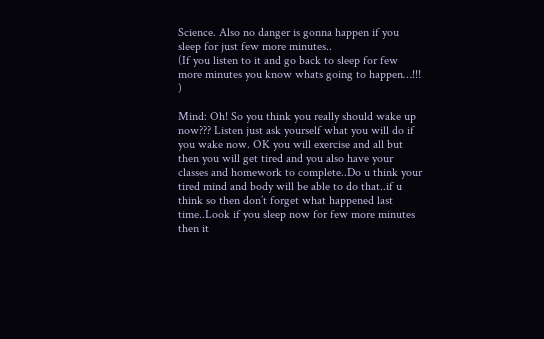Science. Also no danger is gonna happen if you sleep for just few more minutes..
(If you listen to it and go back to sleep for few more minutes you know whats going to happen…!!! )

Mind: Oh! So you think you really should wake up now??? Listen just ask yourself what you will do if you wake now. OK you will exercise and all but then you will get tired and you also have your classes and homework to complete..Do u think your tired mind and body will be able to do that..if u think so then don’t forget what happened last time..Look if you sleep now for few more minutes then it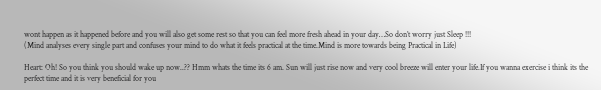wont happen as it happened before and you will also get some rest so that you can feel more fresh ahead in your day…So don’t worry just Sleep !!!
(Mind analyses every single part and confuses your mind to do what it feels practical at the time.Mind is more towards being Practical in Life)

Heart: Oh! So you think you should wake up now..?? Hmm whats the time its 6 am. Sun will just rise now and very cool breeze will enter your life.If you wanna exercise i think its the perfect time and it is very beneficial for you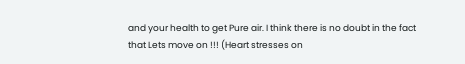and your health to get Pure air. I think there is no doubt in the fact that Lets move on !!! (Heart stresses on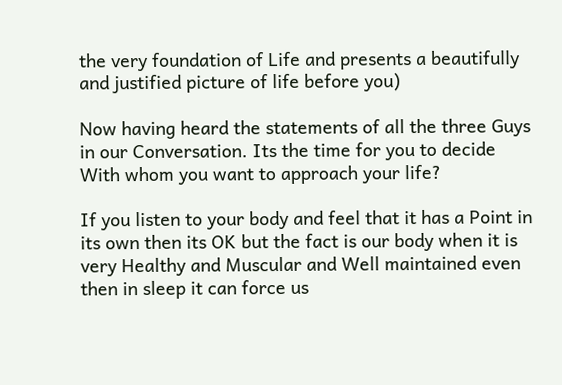the very foundation of Life and presents a beautifully and justified picture of life before you)

Now having heard the statements of all the three Guys in our Conversation. Its the time for you to decide With whom you want to approach your life?

If you listen to your body and feel that it has a Point in its own then its OK but the fact is our body when it is very Healthy and Muscular and Well maintained even then in sleep it can force us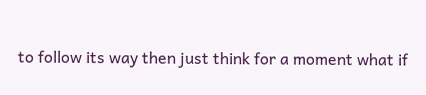to follow its way then just think for a moment what if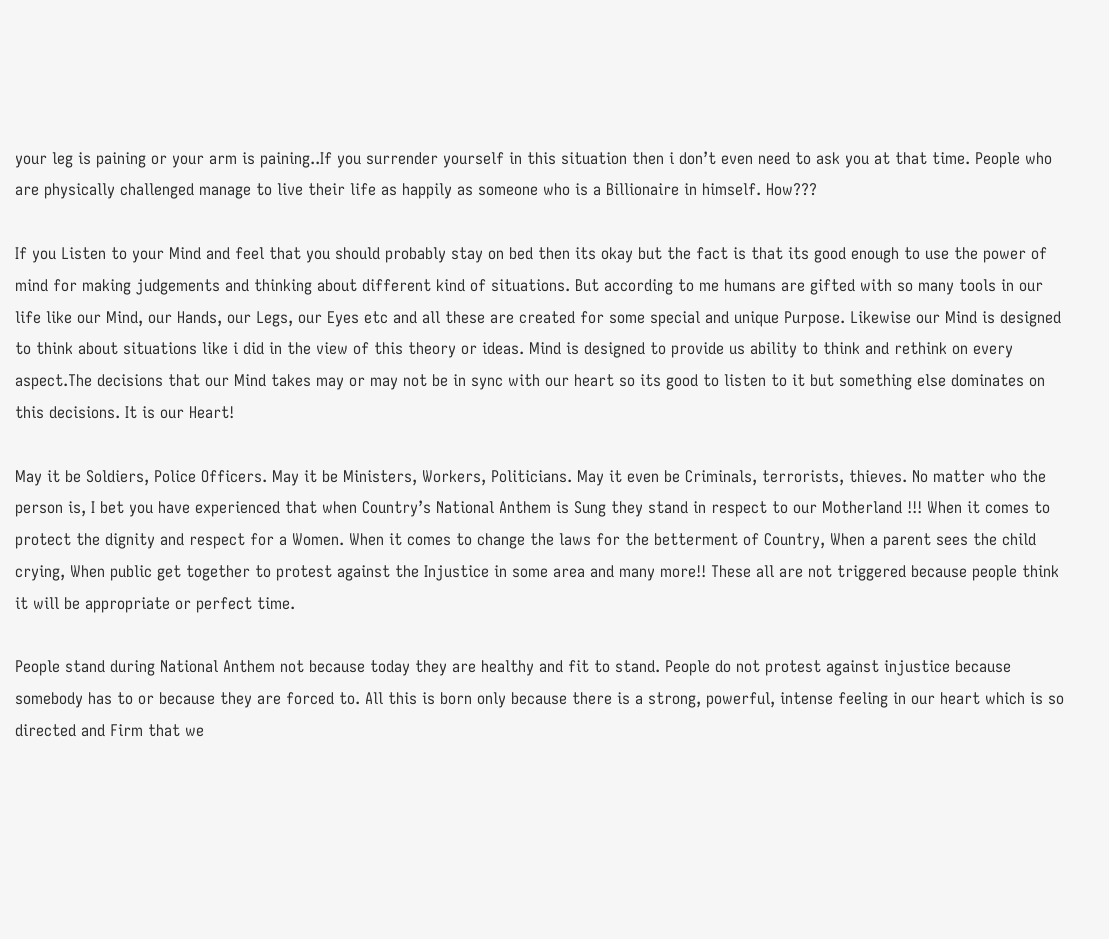your leg is paining or your arm is paining..If you surrender yourself in this situation then i don’t even need to ask you at that time. People who are physically challenged manage to live their life as happily as someone who is a Billionaire in himself. How???

If you Listen to your Mind and feel that you should probably stay on bed then its okay but the fact is that its good enough to use the power of mind for making judgements and thinking about different kind of situations. But according to me humans are gifted with so many tools in our life like our Mind, our Hands, our Legs, our Eyes etc and all these are created for some special and unique Purpose. Likewise our Mind is designed to think about situations like i did in the view of this theory or ideas. Mind is designed to provide us ability to think and rethink on every aspect.The decisions that our Mind takes may or may not be in sync with our heart so its good to listen to it but something else dominates on this decisions. It is our Heart!

May it be Soldiers, Police Officers. May it be Ministers, Workers, Politicians. May it even be Criminals, terrorists, thieves. No matter who the person is, I bet you have experienced that when Country’s National Anthem is Sung they stand in respect to our Motherland !!! When it comes to protect the dignity and respect for a Women. When it comes to change the laws for the betterment of Country, When a parent sees the child crying, When public get together to protest against the Injustice in some area and many more!! These all are not triggered because people think it will be appropriate or perfect time.

People stand during National Anthem not because today they are healthy and fit to stand. People do not protest against injustice because somebody has to or because they are forced to. All this is born only because there is a strong, powerful, intense feeling in our heart which is so directed and Firm that we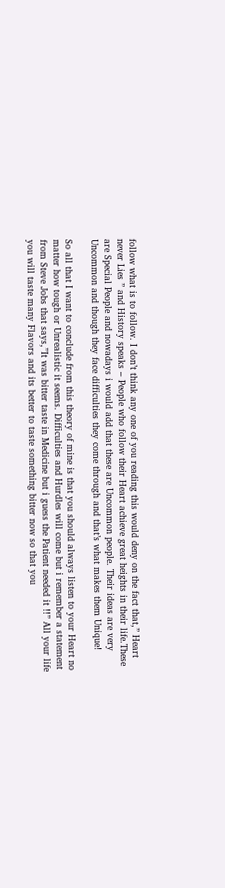follow what is to follow. I don’t think any one of you reading this would deny on the fact that,” Heart never Lies ” and History speaks – People who follow their Heart achieve great heights in their life.These are Special People and nowadays i would add that these are Uncommon people. Their ideas are very Uncommon and though they face difficulties they come through and that’s what makes them Unique!

So all that I want to conclude from this theory of mine is that you should always listen to your Heart no matter how tough or Unrealistic it seems. Difficulties and Hurdles will come but i remember a statement from Steve Jobs that says,”It was bitter taste in Medicine but i guess the Patient needed it !!” All your life you will taste many Flavors and its better to taste something bitter now so that you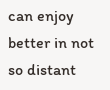can enjoy better in not so distant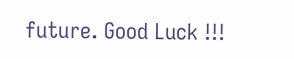future. Good Luck !!!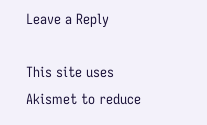Leave a Reply

This site uses Akismet to reduce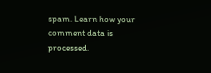spam. Learn how your comment data is processed.